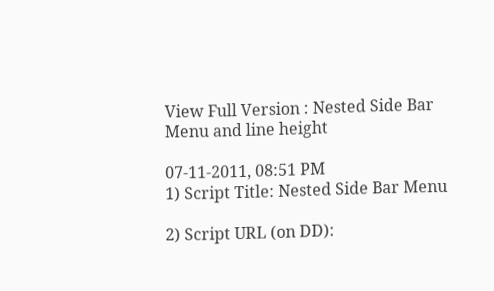View Full Version : Nested Side Bar Menu and line height

07-11-2011, 08:51 PM
1) Script Title: Nested Side Bar Menu

2) Script URL (on DD):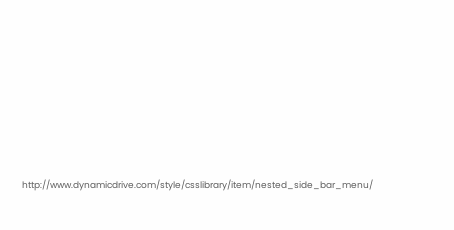http://www.dynamicdrive.com/style/csslibrary/item/nested_side_bar_menu/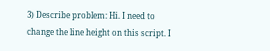3) Describe problem: Hi. I need to change the line height on this script. I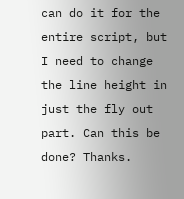can do it for the entire script, but I need to change the line height in just the fly out part. Can this be done? Thanks.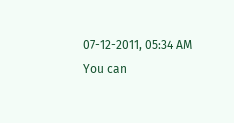07-12-2011, 05:34 AM
You can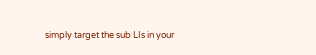simply target the sub LIs in your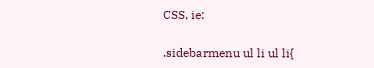CSS, ie:

.sidebarmenu ul li ul li{